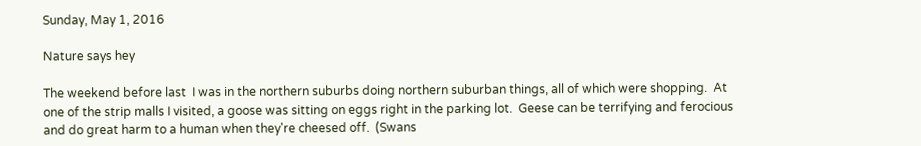Sunday, May 1, 2016

Nature says hey

The weekend before last  I was in the northern suburbs doing northern suburban things, all of which were shopping.  At one of the strip malls I visited, a goose was sitting on eggs right in the parking lot.  Geese can be terrifying and ferocious and do great harm to a human when they're cheesed off.  (Swans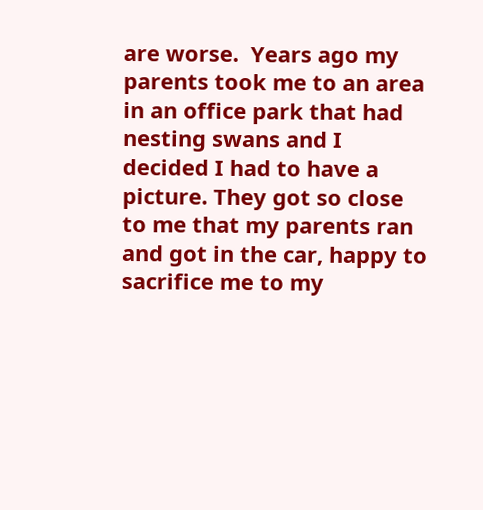are worse.  Years ago my parents took me to an area in an office park that had nesting swans and I decided I had to have a picture. They got so close to me that my parents ran and got in the car, happy to sacrifice me to my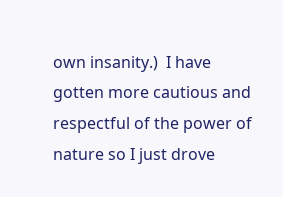own insanity.)  I have gotten more cautious and respectful of the power of nature so I just drove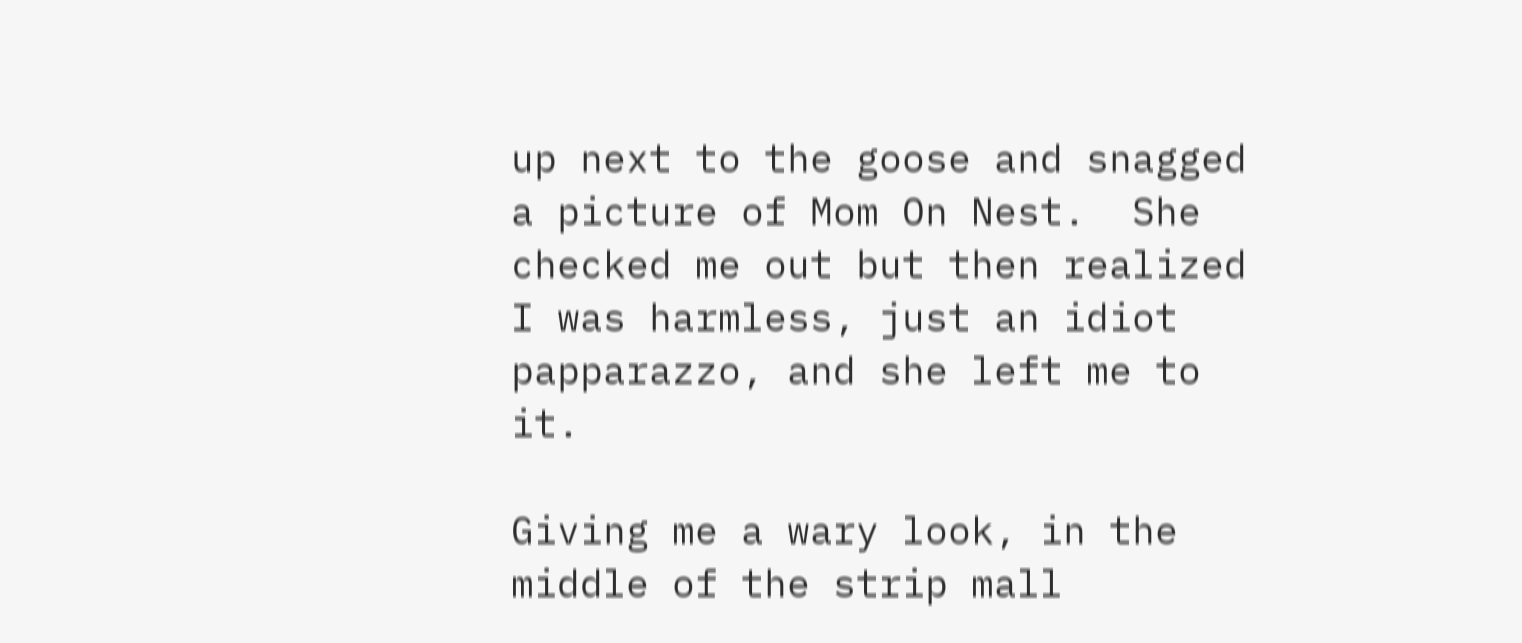up next to the goose and snagged a picture of Mom On Nest.  She checked me out but then realized I was harmless, just an idiot papparazzo, and she left me to it.

Giving me a wary look, in the middle of the strip mall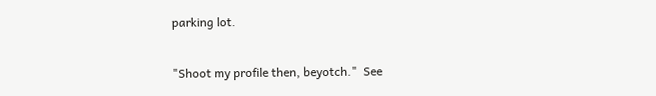parking lot.

"Shoot my profile then, beyotch."  See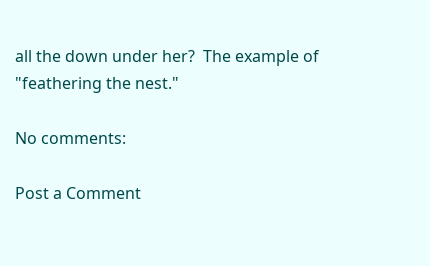all the down under her?  The example of "feathering the nest."

No comments:

Post a Comment